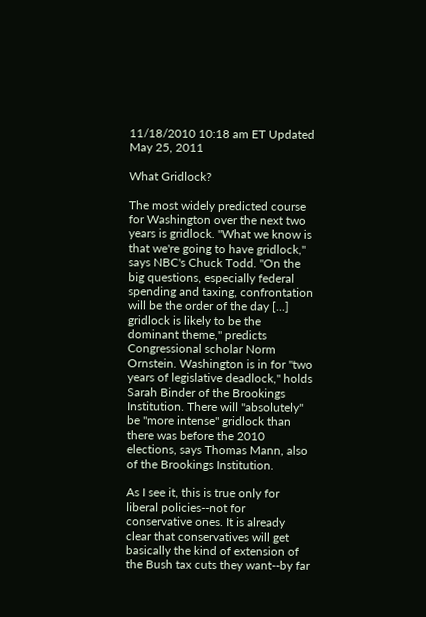11/18/2010 10:18 am ET Updated May 25, 2011

What Gridlock?

The most widely predicted course for Washington over the next two years is gridlock. "What we know is that we're going to have gridlock," says NBC's Chuck Todd. "On the big questions, especially federal spending and taxing, confrontation will be the order of the day [...] gridlock is likely to be the dominant theme," predicts Congressional scholar Norm Ornstein. Washington is in for "two years of legislative deadlock," holds Sarah Binder of the Brookings Institution. There will "absolutely" be "more intense" gridlock than there was before the 2010 elections, says Thomas Mann, also of the Brookings Institution.

As I see it, this is true only for liberal policies--not for conservative ones. It is already clear that conservatives will get basically the kind of extension of the Bush tax cuts they want--by far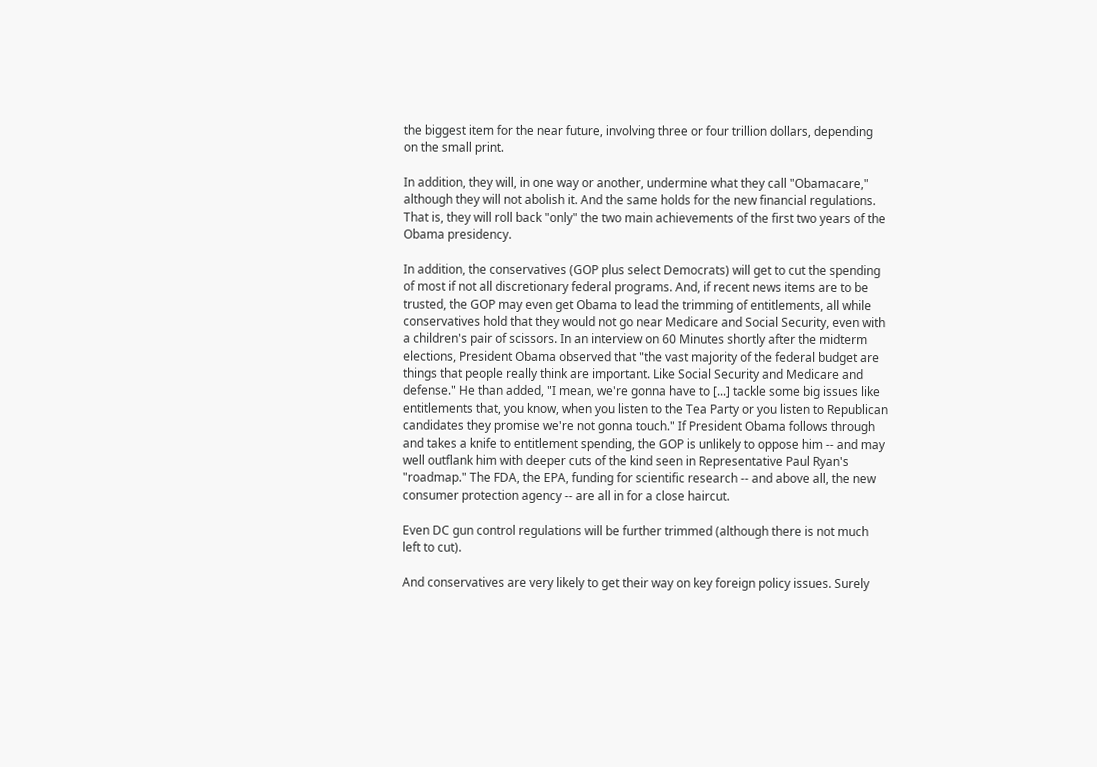the biggest item for the near future, involving three or four trillion dollars, depending on the small print.

In addition, they will, in one way or another, undermine what they call "Obamacare," although they will not abolish it. And the same holds for the new financial regulations. That is, they will roll back "only" the two main achievements of the first two years of the Obama presidency.

In addition, the conservatives (GOP plus select Democrats) will get to cut the spending of most if not all discretionary federal programs. And, if recent news items are to be trusted, the GOP may even get Obama to lead the trimming of entitlements, all while conservatives hold that they would not go near Medicare and Social Security, even with a children's pair of scissors. In an interview on 60 Minutes shortly after the midterm elections, President Obama observed that "the vast majority of the federal budget are things that people really think are important. Like Social Security and Medicare and defense." He than added, "I mean, we're gonna have to [...] tackle some big issues like entitlements that, you know, when you listen to the Tea Party or you listen to Republican candidates they promise we're not gonna touch." If President Obama follows through and takes a knife to entitlement spending, the GOP is unlikely to oppose him -- and may well outflank him with deeper cuts of the kind seen in Representative Paul Ryan's "roadmap." The FDA, the EPA, funding for scientific research -- and above all, the new consumer protection agency -- are all in for a close haircut.

Even DC gun control regulations will be further trimmed (although there is not much left to cut).

And conservatives are very likely to get their way on key foreign policy issues. Surely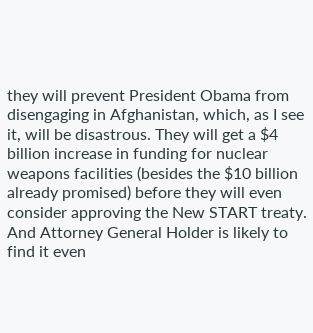they will prevent President Obama from disengaging in Afghanistan, which, as I see it, will be disastrous. They will get a $4 billion increase in funding for nuclear weapons facilities (besides the $10 billion already promised) before they will even consider approving the New START treaty. And Attorney General Holder is likely to find it even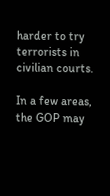harder to try terrorists in civilian courts.

In a few areas, the GOP may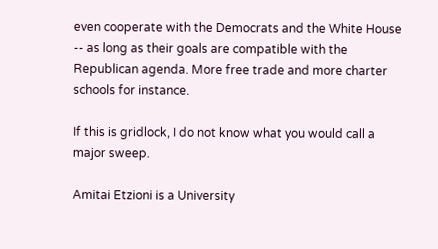even cooperate with the Democrats and the White House -- as long as their goals are compatible with the Republican agenda. More free trade and more charter schools for instance.

If this is gridlock, I do not know what you would call a major sweep.

Amitai Etzioni is a University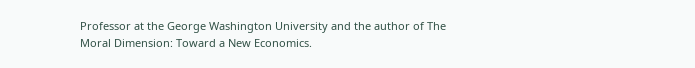Professor at the George Washington University and the author of The Moral Dimension: Toward a New Economics.